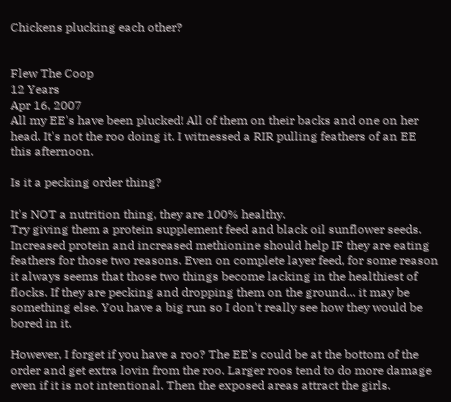Chickens plucking each other?


Flew The Coop
12 Years
Apr 16, 2007
All my EE's have been plucked! All of them on their backs and one on her head. It's not the roo doing it. I witnessed a RIR pulling feathers of an EE this afternoon.

Is it a pecking order thing?

It's NOT a nutrition thing, they are 100% healthy.
Try giving them a protein supplement feed and black oil sunflower seeds. Increased protein and increased methionine should help IF they are eating feathers for those two reasons. Even on complete layer feed, for some reason it always seems that those two things become lacking in the healthiest of flocks. If they are pecking and dropping them on the ground... it may be something else. You have a big run so I don't really see how they would be bored in it.

However, I forget if you have a roo? The EE's could be at the bottom of the order and get extra lovin from the roo. Larger roos tend to do more damage even if it is not intentional. Then the exposed areas attract the girls.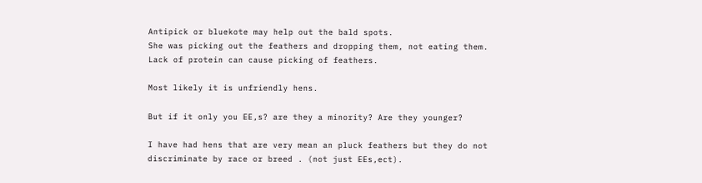Antipick or bluekote may help out the bald spots.
She was picking out the feathers and dropping them, not eating them.
Lack of protein can cause picking of feathers.

Most likely it is unfriendly hens.

But if it only you EE,s? are they a minority? Are they younger?

I have had hens that are very mean an pluck feathers but they do not discriminate by race or breed . (not just EEs,ect).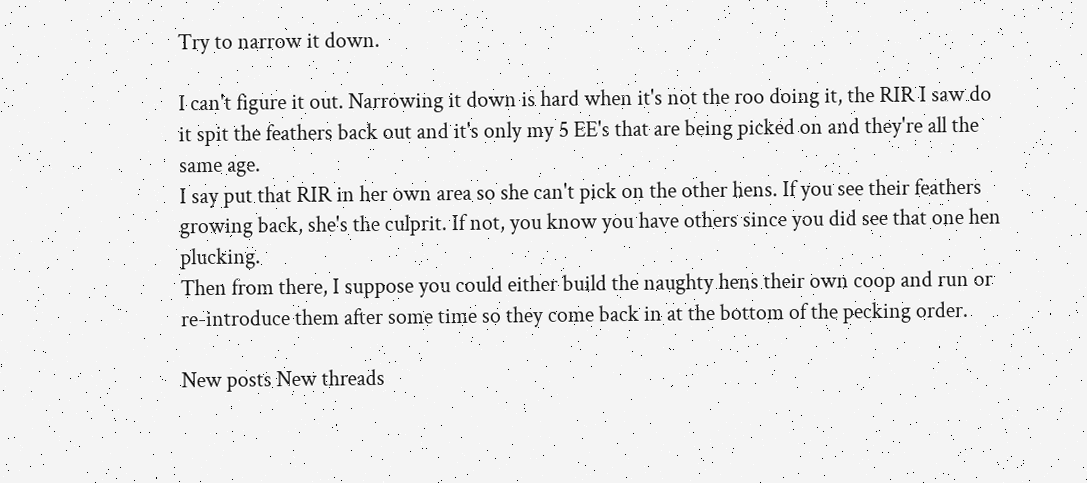Try to narrow it down.

I can't figure it out. Narrowing it down is hard when it's not the roo doing it, the RIR I saw do it spit the feathers back out and it's only my 5 EE's that are being picked on and they're all the same age.
I say put that RIR in her own area so she can't pick on the other hens. If you see their feathers growing back, she's the culprit. If not, you know you have others since you did see that one hen plucking.
Then from there, I suppose you could either build the naughty hens their own coop and run or re-introduce them after some time so they come back in at the bottom of the pecking order.

New posts New threads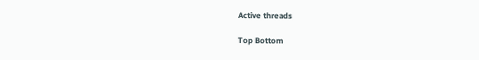Active threads

Top Bottom